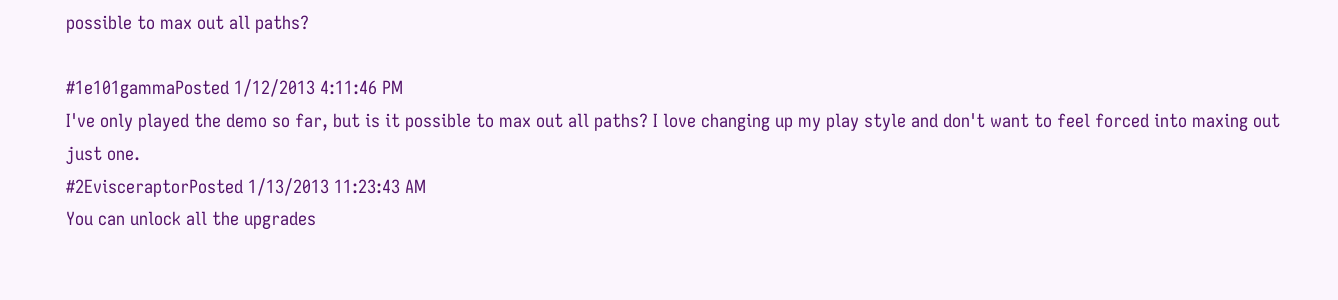possible to max out all paths?

#1e101gammaPosted 1/12/2013 4:11:46 PM
I've only played the demo so far, but is it possible to max out all paths? I love changing up my play style and don't want to feel forced into maxing out just one.
#2EvisceraptorPosted 1/13/2013 11:23:43 AM
You can unlock all the upgrades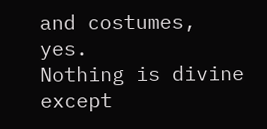and costumes, yes.
Nothing is divine except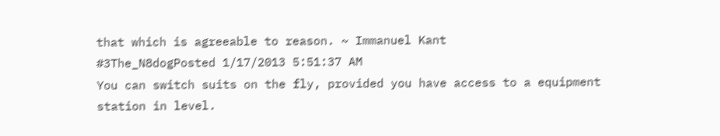that which is agreeable to reason. ~ Immanuel Kant
#3The_N8dogPosted 1/17/2013 5:51:37 AM
You can switch suits on the fly, provided you have access to a equipment station in level.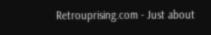Retrouprising.com - Just about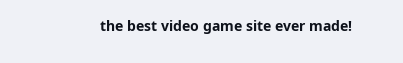the best video game site ever made!